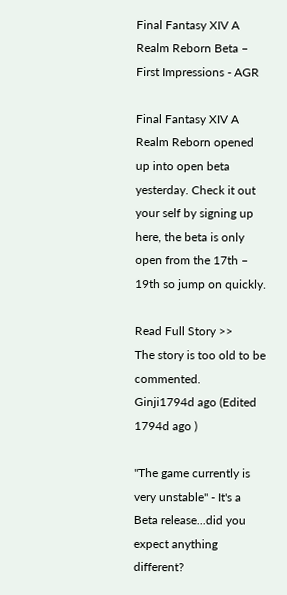Final Fantasy XIV A Realm Reborn Beta – First Impressions - AGR

Final Fantasy XIV A Realm Reborn opened up into open beta yesterday. Check it out your self by signing up here, the beta is only open from the 17th – 19th so jump on quickly.

Read Full Story >>
The story is too old to be commented.
Ginji1794d ago (Edited 1794d ago )

"The game currently is very unstable" - It's a Beta release...did you expect anything different?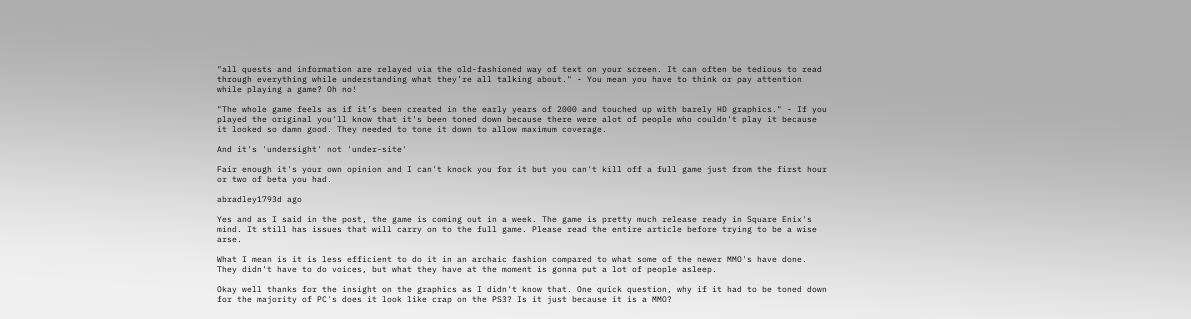"all quests and information are relayed via the old-fashioned way of text on your screen. It can often be tedious to read through everything while understanding what they’re all talking about." - You mean you have to think or pay attention while playing a game? Oh no!

"The whole game feels as if it’s been created in the early years of 2000 and touched up with barely HD graphics." - If you played the original you'll know that it's been toned down because there were alot of people who couldn't play it because it looked so damn good. They needed to tone it down to allow maximum coverage.

And it's 'undersight' not 'under-site'

Fair enough it's your own opinion and I can't knock you for it but you can't kill off a full game just from the first hour or two of beta you had.

abradley1793d ago

Yes and as I said in the post, the game is coming out in a week. The game is pretty much release ready in Square Enix's mind. It still has issues that will carry on to the full game. Please read the entire article before trying to be a wise arse.

What I mean is it is less efficient to do it in an archaic fashion compared to what some of the newer MMO's have done. They didn't have to do voices, but what they have at the moment is gonna put a lot of people asleep.

Okay well thanks for the insight on the graphics as I didn't know that. One quick question, why if it had to be toned down for the majority of PC's does it look like crap on the PS3? Is it just because it is a MMO?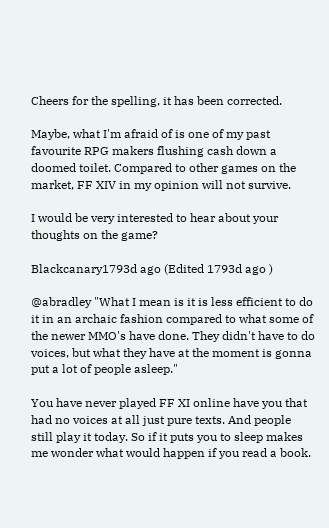Cheers for the spelling, it has been corrected.

Maybe, what I'm afraid of is one of my past favourite RPG makers flushing cash down a doomed toilet. Compared to other games on the market, FF XIV in my opinion will not survive.

I would be very interested to hear about your thoughts on the game?

Blackcanary1793d ago (Edited 1793d ago )

@abradley "What I mean is it is less efficient to do it in an archaic fashion compared to what some of the newer MMO's have done. They didn't have to do voices, but what they have at the moment is gonna put a lot of people asleep."

You have never played FF XI online have you that had no voices at all just pure texts. And people still play it today. So if it puts you to sleep makes me wonder what would happen if you read a book.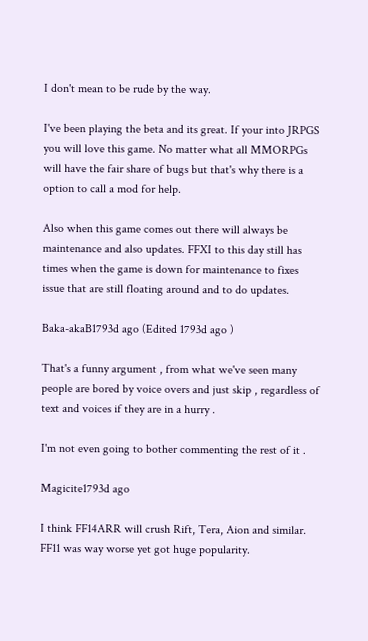I don't mean to be rude by the way.

I've been playing the beta and its great. If your into JRPGS you will love this game. No matter what all MMORPGs will have the fair share of bugs but that's why there is a option to call a mod for help.

Also when this game comes out there will always be maintenance and also updates. FFXI to this day still has times when the game is down for maintenance to fixes issue that are still floating around and to do updates.

Baka-akaB1793d ago (Edited 1793d ago )

That's a funny argument , from what we've seen many people are bored by voice overs and just skip , regardless of text and voices if they are in a hurry .

I'm not even going to bother commenting the rest of it .

Magicite1793d ago

I think FF14ARR will crush Rift, Tera, Aion and similar. FF11 was way worse yet got huge popularity.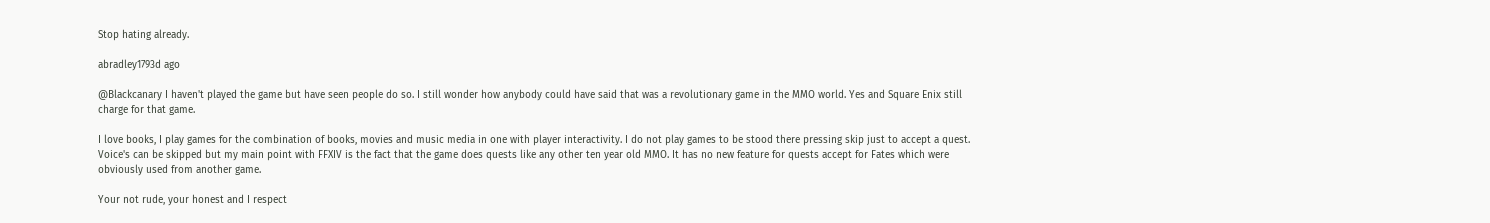Stop hating already.

abradley1793d ago

@Blackcanary I haven't played the game but have seen people do so. I still wonder how anybody could have said that was a revolutionary game in the MMO world. Yes and Square Enix still charge for that game.

I love books, I play games for the combination of books, movies and music media in one with player interactivity. I do not play games to be stood there pressing skip just to accept a quest. Voice's can be skipped but my main point with FFXIV is the fact that the game does quests like any other ten year old MMO. It has no new feature for quests accept for Fates which were obviously used from another game.

Your not rude, your honest and I respect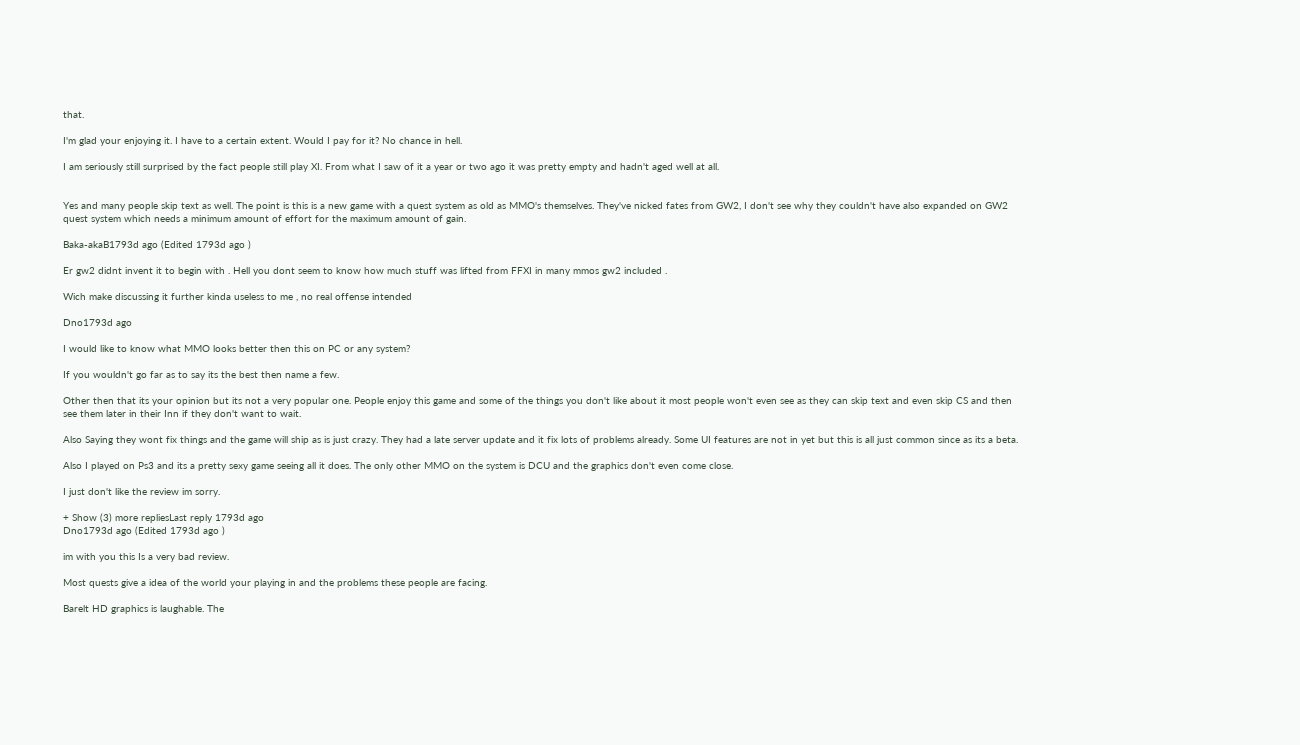that.

I'm glad your enjoying it. I have to a certain extent. Would I pay for it? No chance in hell.

I am seriously still surprised by the fact people still play XI. From what I saw of it a year or two ago it was pretty empty and hadn't aged well at all.


Yes and many people skip text as well. The point is this is a new game with a quest system as old as MMO's themselves. They've nicked fates from GW2, I don't see why they couldn't have also expanded on GW2 quest system which needs a minimum amount of effort for the maximum amount of gain.

Baka-akaB1793d ago (Edited 1793d ago )

Er gw2 didnt invent it to begin with . Hell you dont seem to know how much stuff was lifted from FFXI in many mmos gw2 included .

Wich make discussing it further kinda useless to me , no real offense intended

Dno1793d ago

I would like to know what MMO looks better then this on PC or any system?

If you wouldn't go far as to say its the best then name a few.

Other then that its your opinion but its not a very popular one. People enjoy this game and some of the things you don't like about it most people won't even see as they can skip text and even skip CS and then see them later in their Inn if they don't want to wait.

Also Saying they wont fix things and the game will ship as is just crazy. They had a late server update and it fix lots of problems already. Some UI features are not in yet but this is all just common since as its a beta.

Also I played on Ps3 and its a pretty sexy game seeing all it does. The only other MMO on the system is DCU and the graphics don't even come close.

I just don't like the review im sorry.

+ Show (3) more repliesLast reply 1793d ago
Dno1793d ago (Edited 1793d ago )

im with you this Is a very bad review.

Most quests give a idea of the world your playing in and the problems these people are facing.

Barelt HD graphics is laughable. The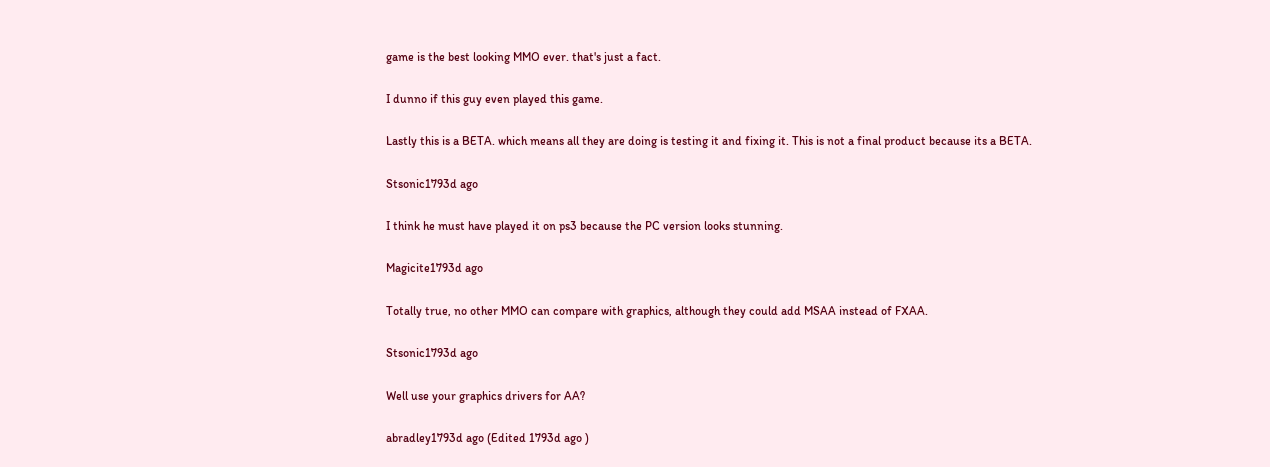game is the best looking MMO ever. that's just a fact.

I dunno if this guy even played this game.

Lastly this is a BETA. which means all they are doing is testing it and fixing it. This is not a final product because its a BETA.

Stsonic1793d ago

I think he must have played it on ps3 because the PC version looks stunning.

Magicite1793d ago

Totally true, no other MMO can compare with graphics, although they could add MSAA instead of FXAA.

Stsonic1793d ago

Well use your graphics drivers for AA?

abradley1793d ago (Edited 1793d ago )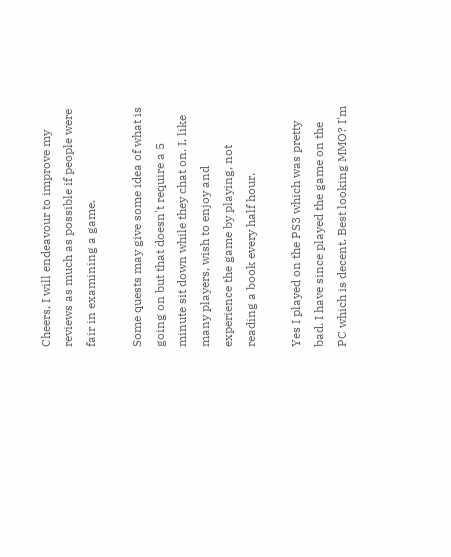Cheers, I will endeavour to improve my reviews as much as possible if people were fair in examining a game.

Some quests may give some idea of what is going on but that doesn't require a 5 minute sit down while they chat on. I, like many players, wish to enjoy and experience the game by playing, not reading a book every half hour.

Yes I played on the PS3 which was pretty bad. I have since played the game on the PC which is decent. Best looking MMO? I'm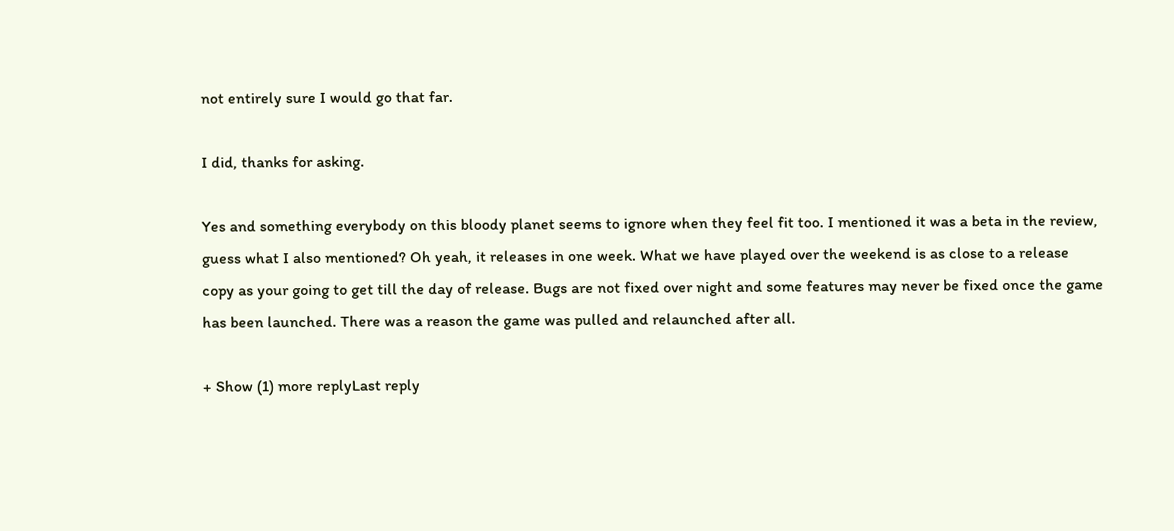not entirely sure I would go that far.

I did, thanks for asking.

Yes and something everybody on this bloody planet seems to ignore when they feel fit too. I mentioned it was a beta in the review, guess what I also mentioned? Oh yeah, it releases in one week. What we have played over the weekend is as close to a release copy as your going to get till the day of release. Bugs are not fixed over night and some features may never be fixed once the game has been launched. There was a reason the game was pulled and relaunched after all.

+ Show (1) more replyLast reply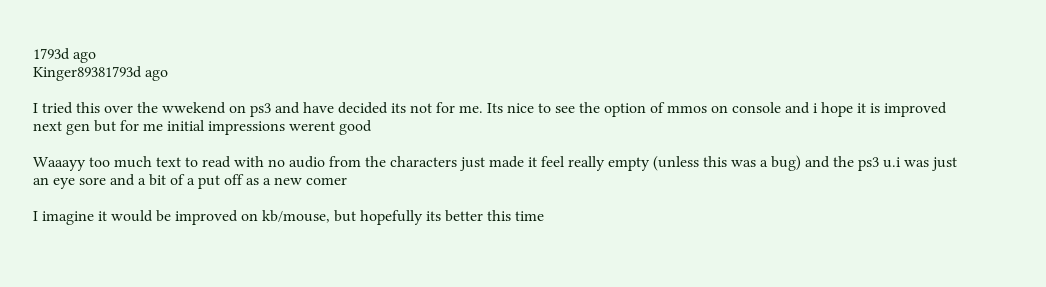1793d ago
Kinger89381793d ago

I tried this over the wwekend on ps3 and have decided its not for me. Its nice to see the option of mmos on console and i hope it is improved next gen but for me initial impressions werent good

Waaayy too much text to read with no audio from the characters just made it feel really empty (unless this was a bug) and the ps3 u.i was just an eye sore and a bit of a put off as a new comer

I imagine it would be improved on kb/mouse, but hopefully its better this time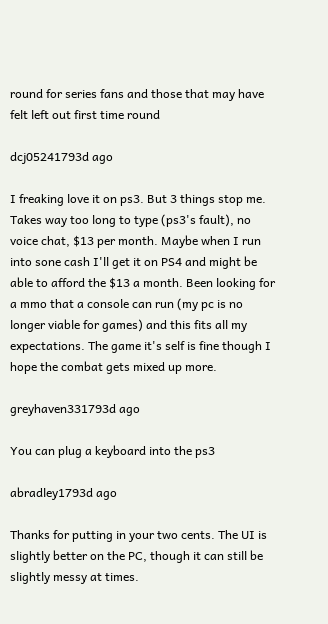round for series fans and those that may have felt left out first time round

dcj05241793d ago

I freaking love it on ps3. But 3 things stop me. Takes way too long to type (ps3's fault), no voice chat, $13 per month. Maybe when I run into sone cash I'll get it on PS4 and might be able to afford the $13 a month. Been looking for a mmo that a console can run (my pc is no longer viable for games) and this fits all my expectations. The game it's self is fine though I hope the combat gets mixed up more.

greyhaven331793d ago

You can plug a keyboard into the ps3

abradley1793d ago

Thanks for putting in your two cents. The UI is slightly better on the PC, though it can still be slightly messy at times.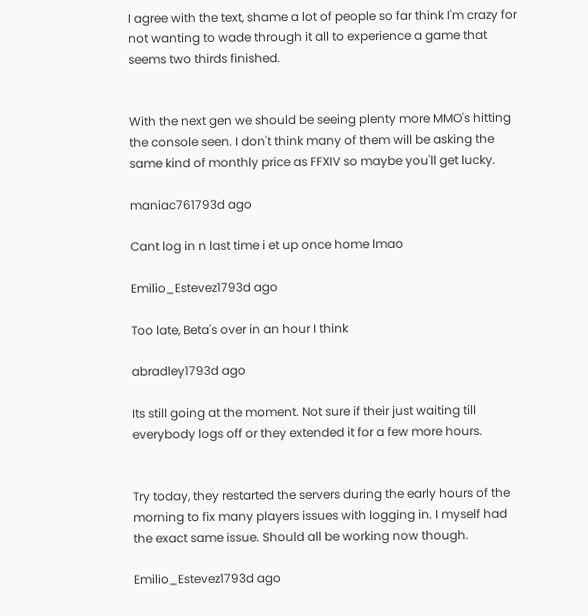I agree with the text, shame a lot of people so far think I'm crazy for not wanting to wade through it all to experience a game that seems two thirds finished.


With the next gen we should be seeing plenty more MMO's hitting the console seen. I don't think many of them will be asking the same kind of monthly price as FFXIV so maybe you'll get lucky.

maniac761793d ago

Cant log in n last time i et up once home lmao

Emilio_Estevez1793d ago

Too late, Beta's over in an hour I think

abradley1793d ago

Its still going at the moment. Not sure if their just waiting till everybody logs off or they extended it for a few more hours.


Try today, they restarted the servers during the early hours of the morning to fix many players issues with logging in. I myself had the exact same issue. Should all be working now though.

Emilio_Estevez1793d ago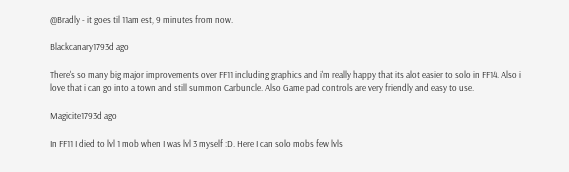@Bradly - it goes til 11am est, 9 minutes from now.

Blackcanary1793d ago

There's so many big major improvements over FF11 including graphics and i'm really happy that its alot easier to solo in FF14. Also i love that i can go into a town and still summon Carbuncle. Also Game pad controls are very friendly and easy to use.

Magicite1793d ago

In FF11 I died to lvl 1 mob when I was lvl 3 myself :D. Here I can solo mobs few lvls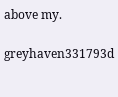above my.

greyhaven331793d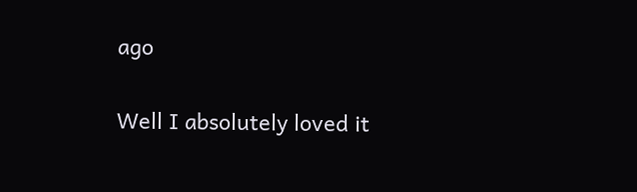ago

Well I absolutely loved it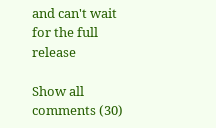and can't wait for the full release

Show all comments (30)